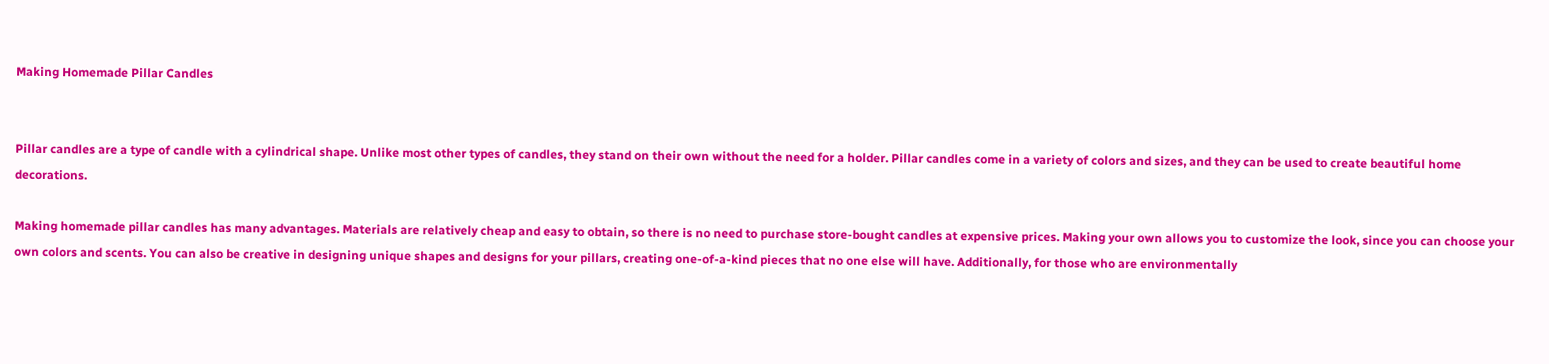Making Homemade Pillar Candles


Pillar candles are a type of candle with a cylindrical shape. Unlike most other types of candles, they stand on their own without the need for a holder. Pillar candles come in a variety of colors and sizes, and they can be used to create beautiful home decorations.

Making homemade pillar candles has many advantages. Materials are relatively cheap and easy to obtain, so there is no need to purchase store-bought candles at expensive prices. Making your own allows you to customize the look, since you can choose your own colors and scents. You can also be creative in designing unique shapes and designs for your pillars, creating one-of-a-kind pieces that no one else will have. Additionally, for those who are environmentally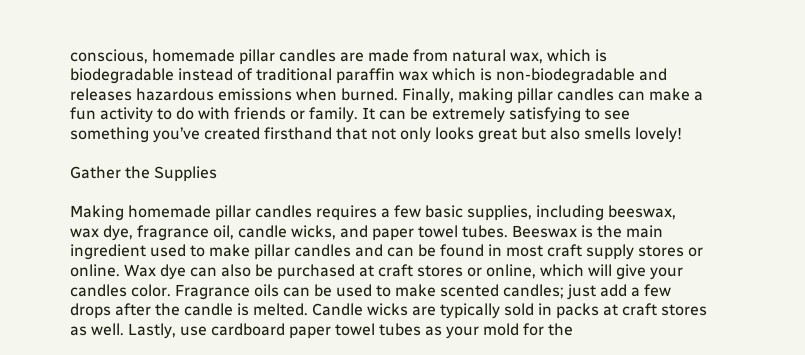conscious, homemade pillar candles are made from natural wax, which is biodegradable instead of traditional paraffin wax which is non-biodegradable and releases hazardous emissions when burned. Finally, making pillar candles can make a fun activity to do with friends or family. It can be extremely satisfying to see something you’ve created firsthand that not only looks great but also smells lovely!

Gather the Supplies

Making homemade pillar candles requires a few basic supplies, including beeswax, wax dye, fragrance oil, candle wicks, and paper towel tubes. Beeswax is the main ingredient used to make pillar candles and can be found in most craft supply stores or online. Wax dye can also be purchased at craft stores or online, which will give your candles color. Fragrance oils can be used to make scented candles; just add a few drops after the candle is melted. Candle wicks are typically sold in packs at craft stores as well. Lastly, use cardboard paper towel tubes as your mold for the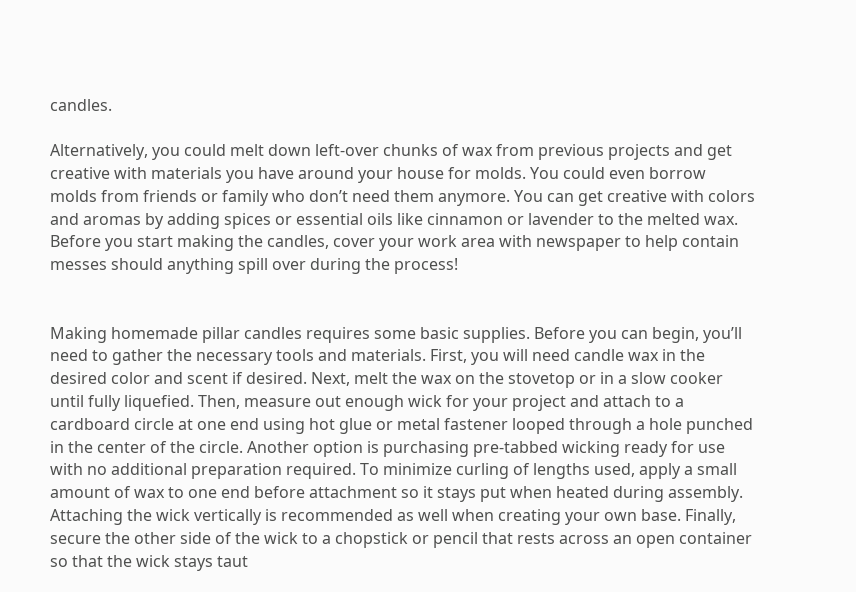candles.

Alternatively, you could melt down left-over chunks of wax from previous projects and get creative with materials you have around your house for molds. You could even borrow molds from friends or family who don’t need them anymore. You can get creative with colors and aromas by adding spices or essential oils like cinnamon or lavender to the melted wax. Before you start making the candles, cover your work area with newspaper to help contain messes should anything spill over during the process!


Making homemade pillar candles requires some basic supplies. Before you can begin, you’ll need to gather the necessary tools and materials. First, you will need candle wax in the desired color and scent if desired. Next, melt the wax on the stovetop or in a slow cooker until fully liquefied. Then, measure out enough wick for your project and attach to a cardboard circle at one end using hot glue or metal fastener looped through a hole punched in the center of the circle. Another option is purchasing pre-tabbed wicking ready for use with no additional preparation required. To minimize curling of lengths used, apply a small amount of wax to one end before attachment so it stays put when heated during assembly. Attaching the wick vertically is recommended as well when creating your own base. Finally, secure the other side of the wick to a chopstick or pencil that rests across an open container so that the wick stays taut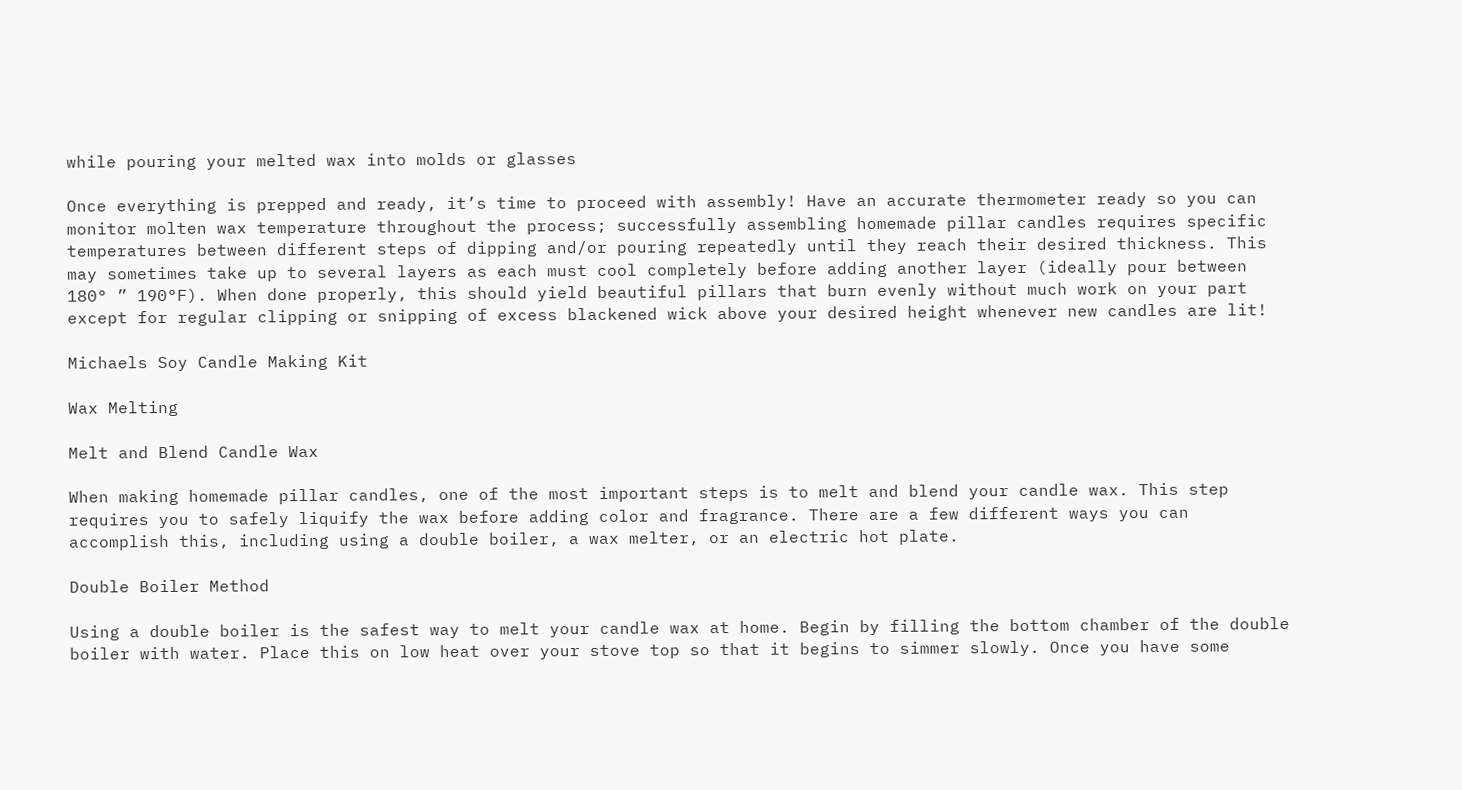while pouring your melted wax into molds or glasses

Once everything is prepped and ready, it’s time to proceed with assembly! Have an accurate thermometer ready so you can monitor molten wax temperature throughout the process; successfully assembling homemade pillar candles requires specific temperatures between different steps of dipping and/or pouring repeatedly until they reach their desired thickness. This may sometimes take up to several layers as each must cool completely before adding another layer (ideally pour between 180° ” 190°F). When done properly, this should yield beautiful pillars that burn evenly without much work on your part except for regular clipping or snipping of excess blackened wick above your desired height whenever new candles are lit!

Michaels Soy Candle Making Kit

Wax Melting

Melt and Blend Candle Wax

When making homemade pillar candles, one of the most important steps is to melt and blend your candle wax. This step requires you to safely liquify the wax before adding color and fragrance. There are a few different ways you can accomplish this, including using a double boiler, a wax melter, or an electric hot plate.

Double Boiler Method

Using a double boiler is the safest way to melt your candle wax at home. Begin by filling the bottom chamber of the double boiler with water. Place this on low heat over your stove top so that it begins to simmer slowly. Once you have some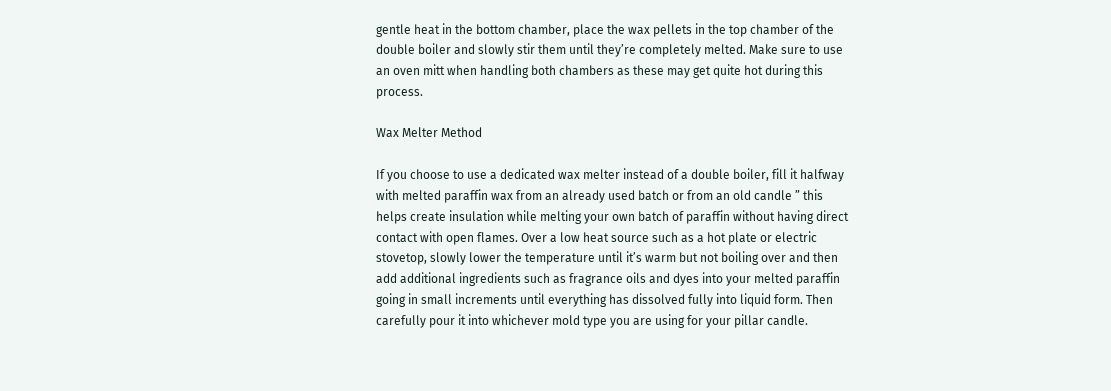gentle heat in the bottom chamber, place the wax pellets in the top chamber of the double boiler and slowly stir them until they’re completely melted. Make sure to use an oven mitt when handling both chambers as these may get quite hot during this process.

Wax Melter Method

If you choose to use a dedicated wax melter instead of a double boiler, fill it halfway with melted paraffin wax from an already used batch or from an old candle ” this helps create insulation while melting your own batch of paraffin without having direct contact with open flames. Over a low heat source such as a hot plate or electric stovetop, slowly lower the temperature until it’s warm but not boiling over and then add additional ingredients such as fragrance oils and dyes into your melted paraffin going in small increments until everything has dissolved fully into liquid form. Then carefully pour it into whichever mold type you are using for your pillar candle.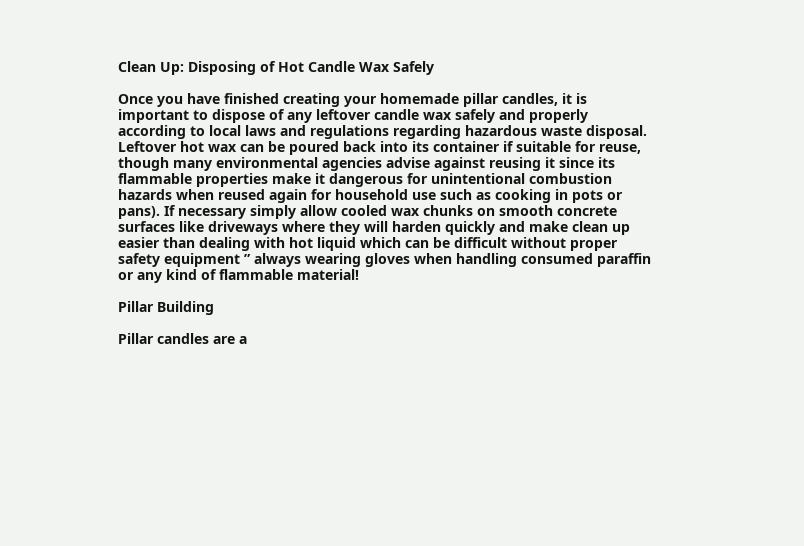Clean Up: Disposing of Hot Candle Wax Safely

Once you have finished creating your homemade pillar candles, it is important to dispose of any leftover candle wax safely and properly according to local laws and regulations regarding hazardous waste disposal. Leftover hot wax can be poured back into its container if suitable for reuse, though many environmental agencies advise against reusing it since its flammable properties make it dangerous for unintentional combustion hazards when reused again for household use such as cooking in pots or pans). If necessary simply allow cooled wax chunks on smooth concrete surfaces like driveways where they will harden quickly and make clean up easier than dealing with hot liquid which can be difficult without proper safety equipment ” always wearing gloves when handling consumed paraffin or any kind of flammable material!

Pillar Building

Pillar candles are a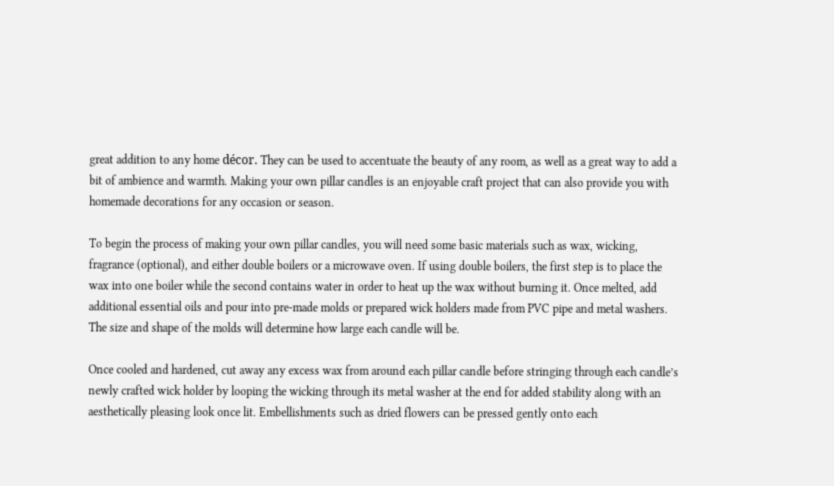great addition to any home décor. They can be used to accentuate the beauty of any room, as well as a great way to add a bit of ambience and warmth. Making your own pillar candles is an enjoyable craft project that can also provide you with homemade decorations for any occasion or season.

To begin the process of making your own pillar candles, you will need some basic materials such as wax, wicking, fragrance (optional), and either double boilers or a microwave oven. If using double boilers, the first step is to place the wax into one boiler while the second contains water in order to heat up the wax without burning it. Once melted, add additional essential oils and pour into pre-made molds or prepared wick holders made from PVC pipe and metal washers. The size and shape of the molds will determine how large each candle will be.

Once cooled and hardened, cut away any excess wax from around each pillar candle before stringing through each candle’s newly crafted wick holder by looping the wicking through its metal washer at the end for added stability along with an aesthetically pleasing look once lit. Embellishments such as dried flowers can be pressed gently onto each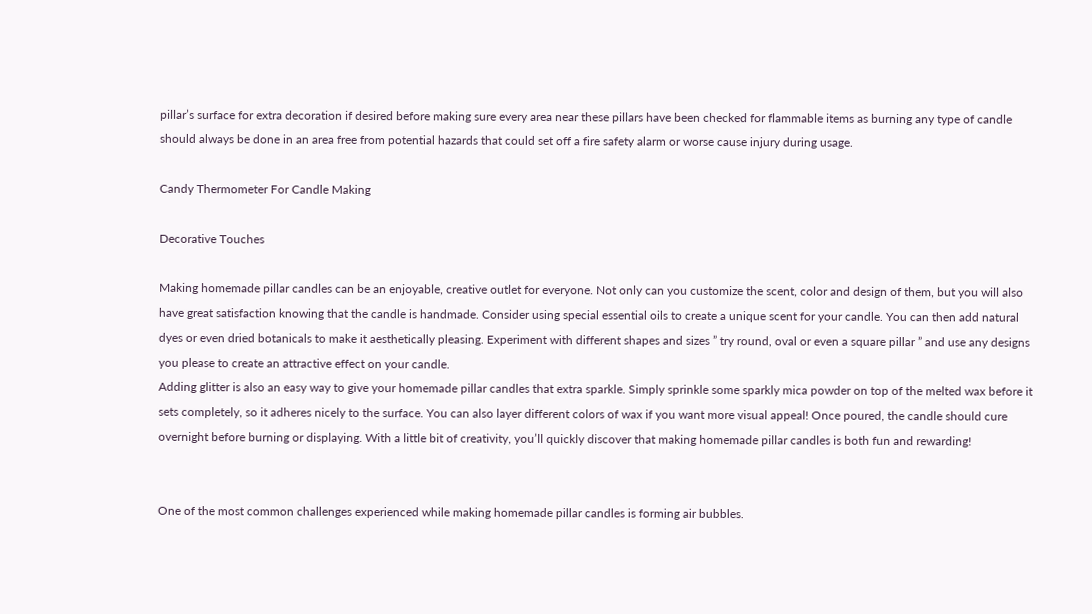pillar’s surface for extra decoration if desired before making sure every area near these pillars have been checked for flammable items as burning any type of candle should always be done in an area free from potential hazards that could set off a fire safety alarm or worse cause injury during usage.

Candy Thermometer For Candle Making

Decorative Touches

Making homemade pillar candles can be an enjoyable, creative outlet for everyone. Not only can you customize the scent, color and design of them, but you will also have great satisfaction knowing that the candle is handmade. Consider using special essential oils to create a unique scent for your candle. You can then add natural dyes or even dried botanicals to make it aesthetically pleasing. Experiment with different shapes and sizes ” try round, oval or even a square pillar ” and use any designs you please to create an attractive effect on your candle.
Adding glitter is also an easy way to give your homemade pillar candles that extra sparkle. Simply sprinkle some sparkly mica powder on top of the melted wax before it sets completely, so it adheres nicely to the surface. You can also layer different colors of wax if you want more visual appeal! Once poured, the candle should cure overnight before burning or displaying. With a little bit of creativity, you’ll quickly discover that making homemade pillar candles is both fun and rewarding!


One of the most common challenges experienced while making homemade pillar candles is forming air bubbles.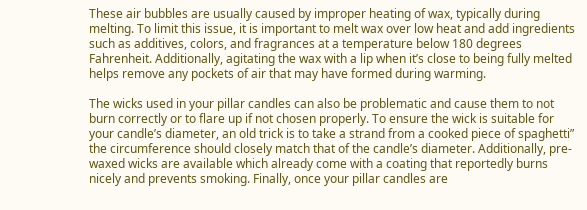These air bubbles are usually caused by improper heating of wax, typically during melting. To limit this issue, it is important to melt wax over low heat and add ingredients such as additives, colors, and fragrances at a temperature below 180 degrees Fahrenheit. Additionally, agitating the wax with a lip when it’s close to being fully melted helps remove any pockets of air that may have formed during warming.

The wicks used in your pillar candles can also be problematic and cause them to not burn correctly or to flare up if not chosen properly. To ensure the wick is suitable for your candle’s diameter, an old trick is to take a strand from a cooked piece of spaghetti” the circumference should closely match that of the candle’s diameter. Additionally, pre-waxed wicks are available which already come with a coating that reportedly burns nicely and prevents smoking. Finally, once your pillar candles are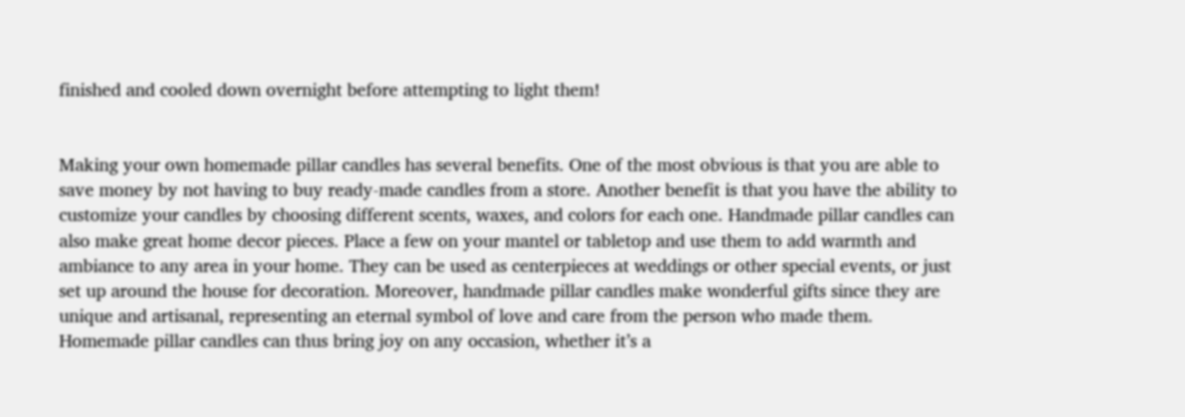finished and cooled down overnight before attempting to light them!


Making your own homemade pillar candles has several benefits. One of the most obvious is that you are able to save money by not having to buy ready-made candles from a store. Another benefit is that you have the ability to customize your candles by choosing different scents, waxes, and colors for each one. Handmade pillar candles can also make great home decor pieces. Place a few on your mantel or tabletop and use them to add warmth and ambiance to any area in your home. They can be used as centerpieces at weddings or other special events, or just set up around the house for decoration. Moreover, handmade pillar candles make wonderful gifts since they are unique and artisanal, representing an eternal symbol of love and care from the person who made them. Homemade pillar candles can thus bring joy on any occasion, whether it’s a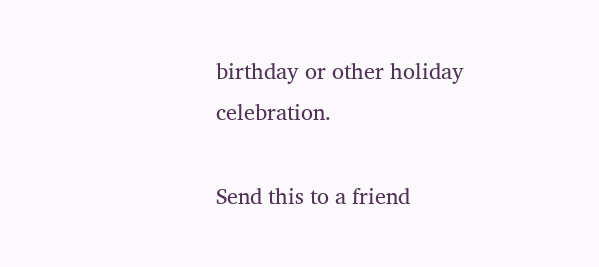birthday or other holiday celebration.

Send this to a friend